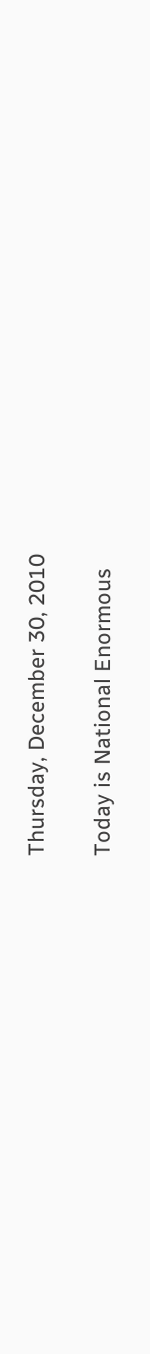Thursday, December 30, 2010

Today is National Enormous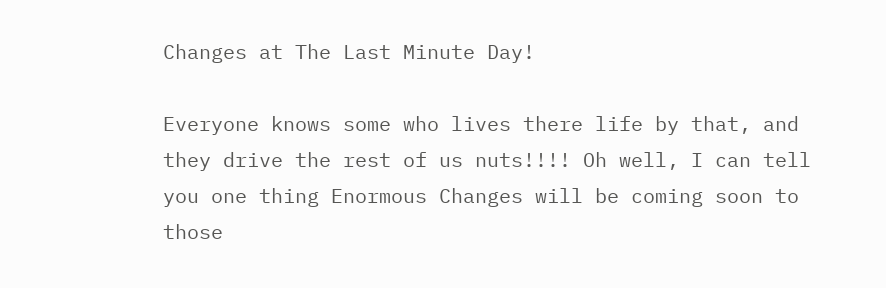Changes at The Last Minute Day!

Everyone knows some who lives there life by that, and they drive the rest of us nuts!!!! Oh well, I can tell you one thing Enormous Changes will be coming soon to those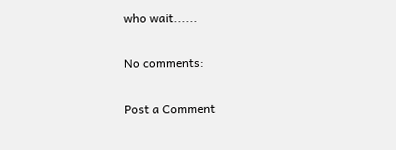who wait......

No comments:

Post a Comment